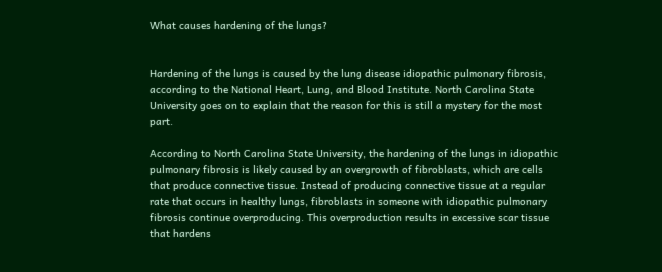What causes hardening of the lungs?


Hardening of the lungs is caused by the lung disease idiopathic pulmonary fibrosis, according to the National Heart, Lung, and Blood Institute. North Carolina State University goes on to explain that the reason for this is still a mystery for the most part.

According to North Carolina State University, the hardening of the lungs in idiopathic pulmonary fibrosis is likely caused by an overgrowth of fibroblasts, which are cells that produce connective tissue. Instead of producing connective tissue at a regular rate that occurs in healthy lungs, fibroblasts in someone with idiopathic pulmonary fibrosis continue overproducing. This overproduction results in excessive scar tissue that hardens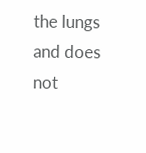the lungs and does not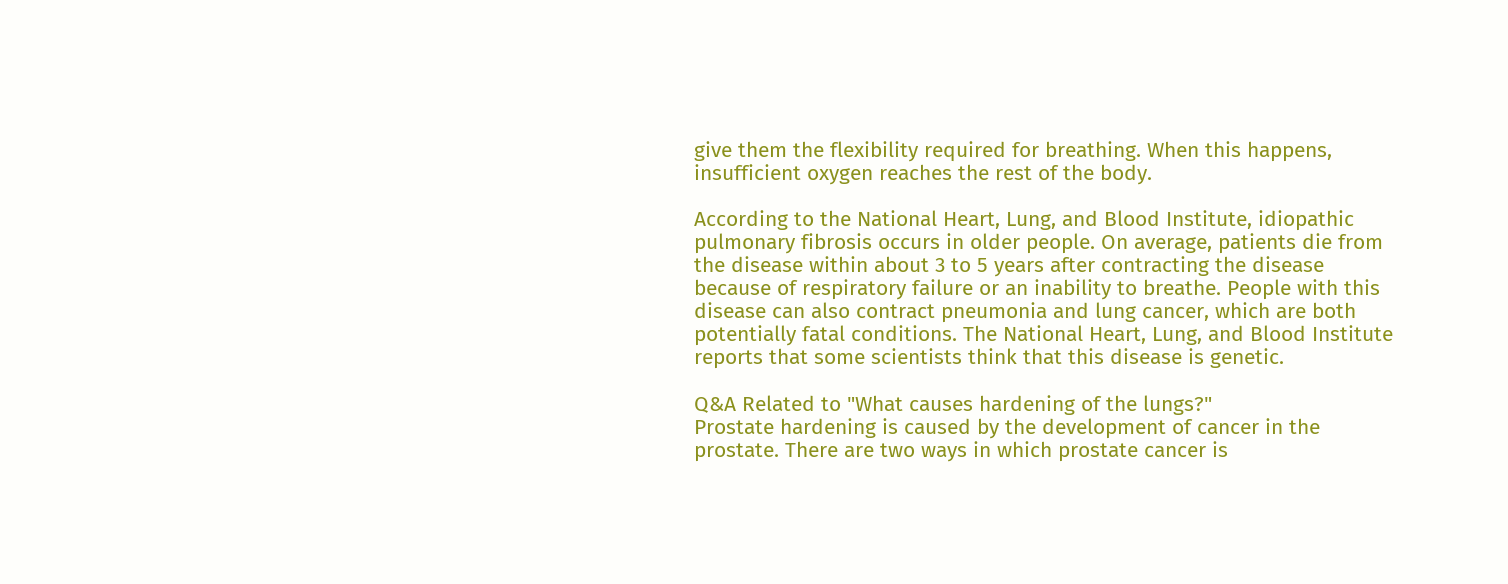give them the flexibility required for breathing. When this happens, insufficient oxygen reaches the rest of the body.

According to the National Heart, Lung, and Blood Institute, idiopathic pulmonary fibrosis occurs in older people. On average, patients die from the disease within about 3 to 5 years after contracting the disease because of respiratory failure or an inability to breathe. People with this disease can also contract pneumonia and lung cancer, which are both potentially fatal conditions. The National Heart, Lung, and Blood Institute reports that some scientists think that this disease is genetic.

Q&A Related to "What causes hardening of the lungs?"
Prostate hardening is caused by the development of cancer in the prostate. There are two ways in which prostate cancer is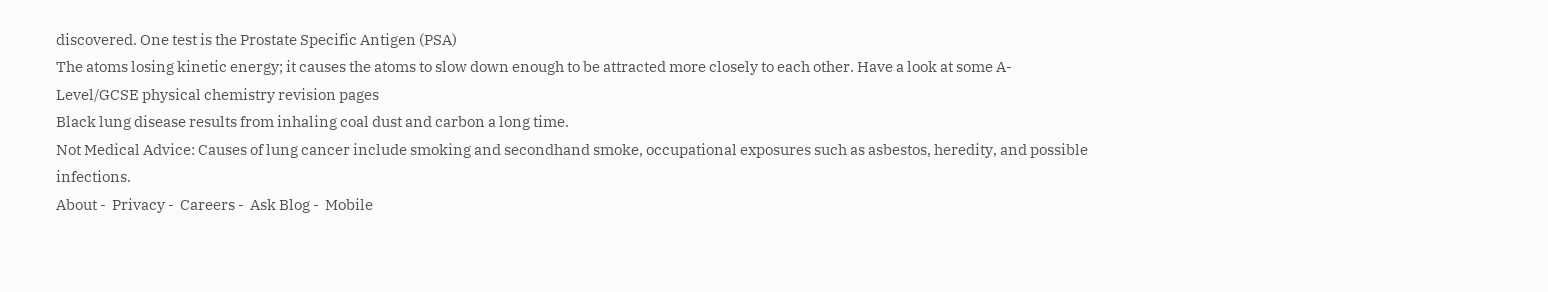discovered. One test is the Prostate Specific Antigen (PSA)
The atoms losing kinetic energy; it causes the atoms to slow down enough to be attracted more closely to each other. Have a look at some A-Level/GCSE physical chemistry revision pages
Black lung disease results from inhaling coal dust and carbon a long time.
Not Medical Advice: Causes of lung cancer include smoking and secondhand smoke, occupational exposures such as asbestos, heredity, and possible infections.
About -  Privacy -  Careers -  Ask Blog -  Mobile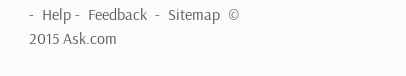-  Help -  Feedback  -  Sitemap  © 2015 Ask.com